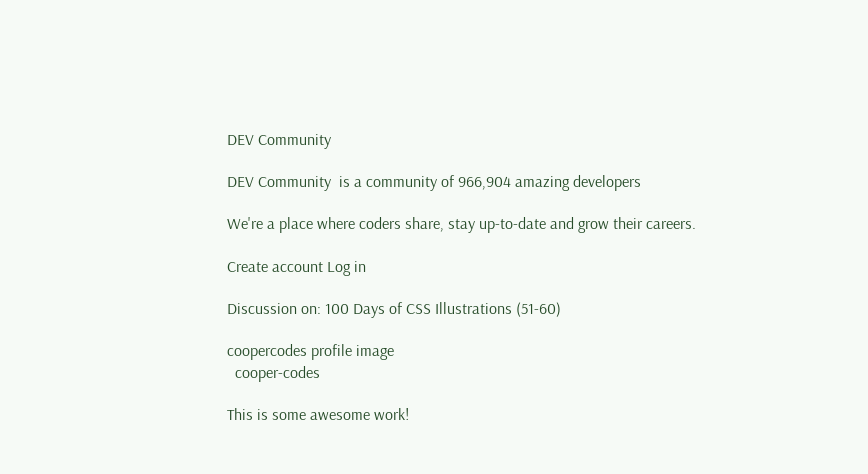DEV Community

DEV Community  is a community of 966,904 amazing developers

We're a place where coders share, stay up-to-date and grow their careers.

Create account Log in

Discussion on: 100 Days of CSS Illustrations (51-60)

coopercodes profile image
  cooper-codes

This is some awesome work!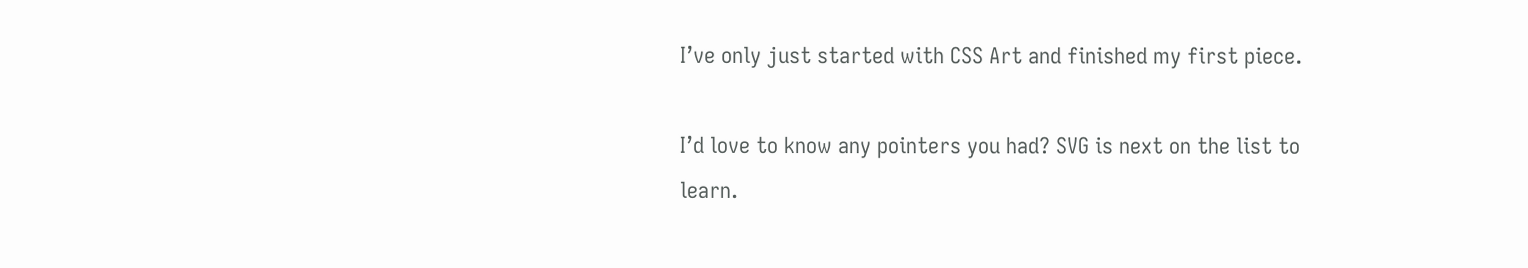I’ve only just started with CSS Art and finished my first piece.

I’d love to know any pointers you had? SVG is next on the list to learn.